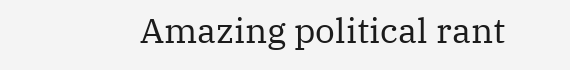Amazing political rant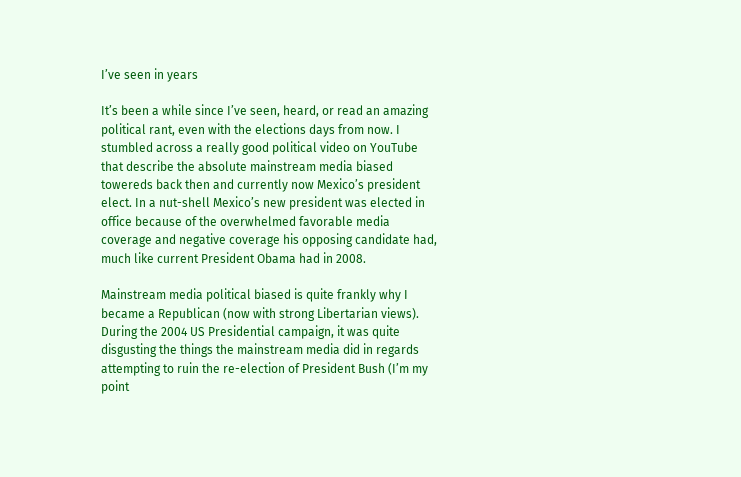I’ve seen in years

It’s been a while since I’ve seen, heard, or read an amazing political rant, even with the elections days from now. I stumbled across a really good political video on YouTube that describe the absolute mainstream media biased towereds back then and currently now Mexico’s president elect. In a nut-shell Mexico’s new president was elected in office because of the overwhelmed favorable media coverage and negative coverage his opposing candidate had, much like current President Obama had in 2008.

Mainstream media political biased is quite frankly why I became a Republican (now with strong Libertarian views). During the 2004 US Presidential campaign, it was quite disgusting the things the mainstream media did in regards attempting to ruin the re-election of President Bush (I’m my point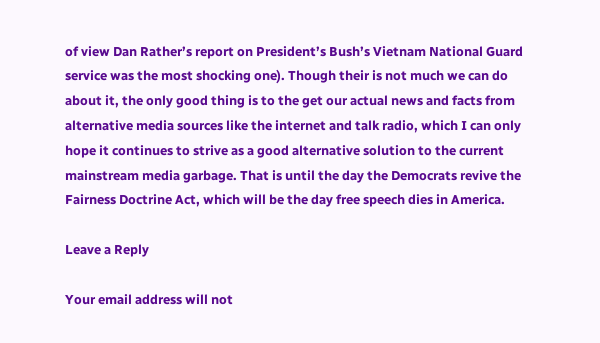of view Dan Rather’s report on President’s Bush’s Vietnam National Guard service was the most shocking one). Though their is not much we can do about it, the only good thing is to the get our actual news and facts from alternative media sources like the internet and talk radio, which I can only hope it continues to strive as a good alternative solution to the current mainstream media garbage. That is until the day the Democrats revive the Fairness Doctrine Act, which will be the day free speech dies in America.

Leave a Reply

Your email address will not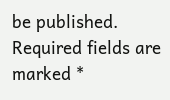be published. Required fields are marked *